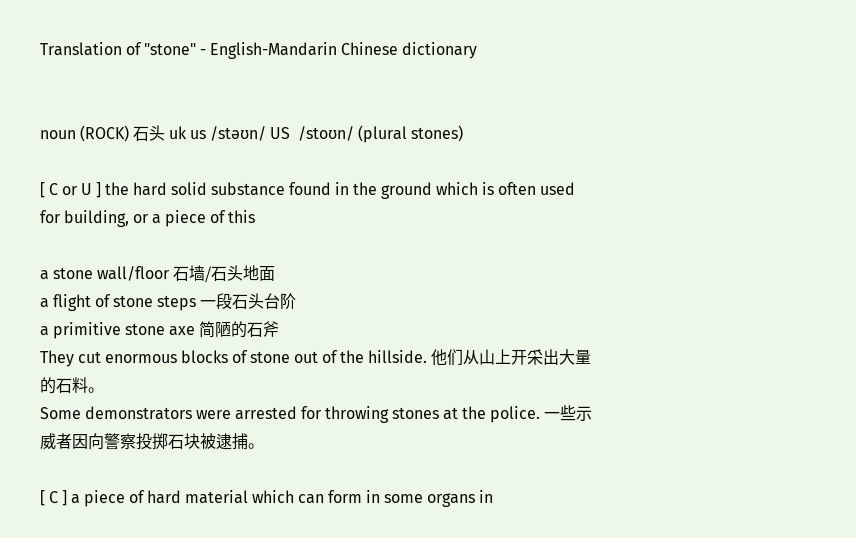Translation of "stone" - English-Mandarin Chinese dictionary


noun (ROCK) 石头 uk us /stəʊn/ US  /stoʊn/ (plural stones)

[ C or U ] the hard solid substance found in the ground which is often used for building, or a piece of this

a stone wall/floor 石墙/石头地面
a flight of stone steps 一段石头台阶
a primitive stone axe 简陋的石斧
They cut enormous blocks of stone out of the hillside. 他们从山上开采出大量的石料。
Some demonstrators were arrested for throwing stones at the police. 一些示威者因向警察投掷石块被逮捕。

[ C ] a piece of hard material which can form in some organs in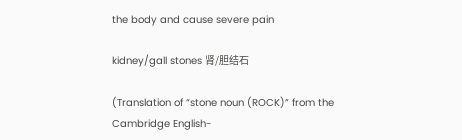the body and cause severe pain

kidney/gall stones 肾/胆结石

(Translation of “stone noun (ROCK)” from the Cambridge English-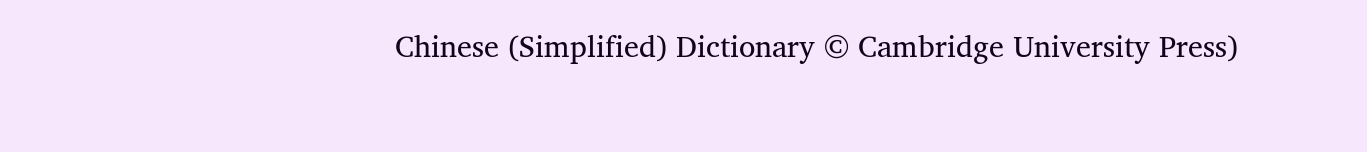Chinese (Simplified) Dictionary © Cambridge University Press)